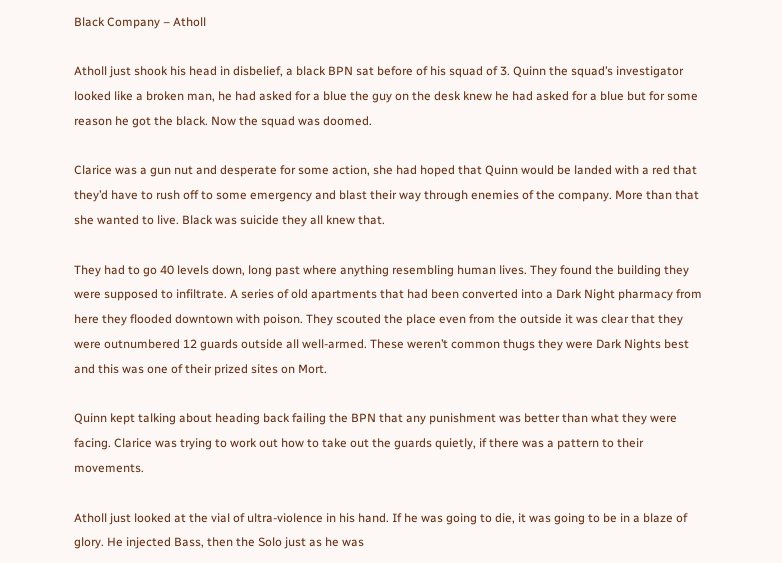Black Company – Atholl

Atholl just shook his head in disbelief, a black BPN sat before of his squad of 3. Quinn the squad’s investigator looked like a broken man, he had asked for a blue the guy on the desk knew he had asked for a blue but for some reason he got the black. Now the squad was doomed.

Clarice was a gun nut and desperate for some action, she had hoped that Quinn would be landed with a red that they’d have to rush off to some emergency and blast their way through enemies of the company. More than that she wanted to live. Black was suicide they all knew that.

They had to go 40 levels down, long past where anything resembling human lives. They found the building they were supposed to infiltrate. A series of old apartments that had been converted into a Dark Night pharmacy from here they flooded downtown with poison. They scouted the place even from the outside it was clear that they were outnumbered 12 guards outside all well-armed. These weren’t common thugs they were Dark Nights best and this was one of their prized sites on Mort.

Quinn kept talking about heading back failing the BPN that any punishment was better than what they were facing. Clarice was trying to work out how to take out the guards quietly, if there was a pattern to their movements.

Atholl just looked at the vial of ultra-violence in his hand. If he was going to die, it was going to be in a blaze of glory. He injected Bass, then the Solo just as he was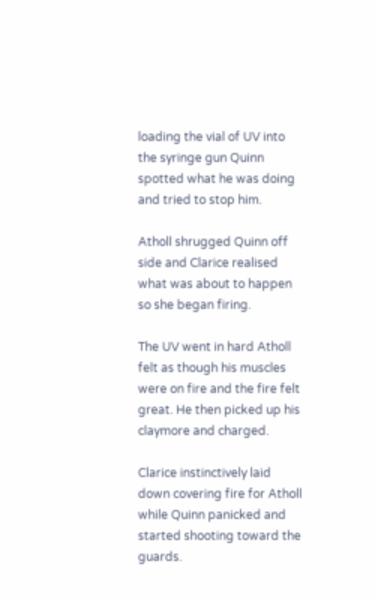loading the vial of UV into the syringe gun Quinn spotted what he was doing and tried to stop him.

Atholl shrugged Quinn off side and Clarice realised what was about to happen so she began firing.

The UV went in hard Atholl felt as though his muscles were on fire and the fire felt great. He then picked up his claymore and charged.

Clarice instinctively laid down covering fire for Atholl while Quinn panicked and started shooting toward the guards.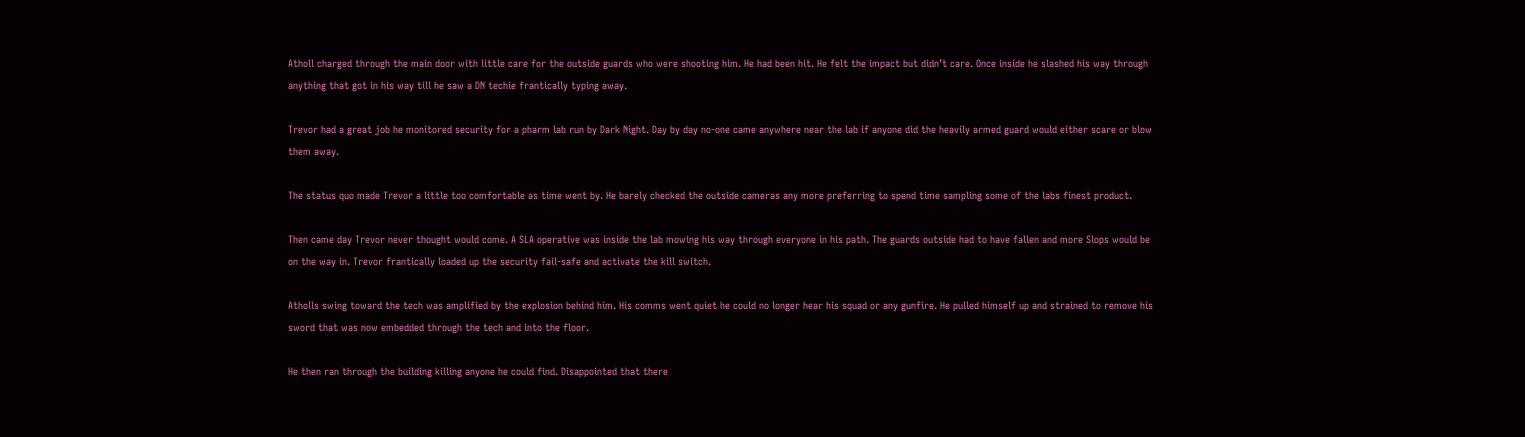Atholl charged through the main door with little care for the outside guards who were shooting him. He had been hit. He felt the impact but didn’t care. Once inside he slashed his way through anything that got in his way till he saw a DN techie frantically typing away.

Trevor had a great job he monitored security for a pharm lab run by Dark Night. Day by day no-one came anywhere near the lab if anyone did the heavily armed guard would either scare or blow them away.

The status quo made Trevor a little too comfortable as time went by. He barely checked the outside cameras any more preferring to spend time sampling some of the labs finest product.

Then came day Trevor never thought would come. A SLA operative was inside the lab mowing his way through everyone in his path. The guards outside had to have fallen and more Slops would be on the way in. Trevor frantically loaded up the security fail-safe and activate the kill switch.

Atholls swing toward the tech was amplified by the explosion behind him. His comms went quiet he could no longer hear his squad or any gunfire. He pulled himself up and strained to remove his sword that was now embedded through the tech and into the floor.

He then ran through the building killing anyone he could find. Disappointed that there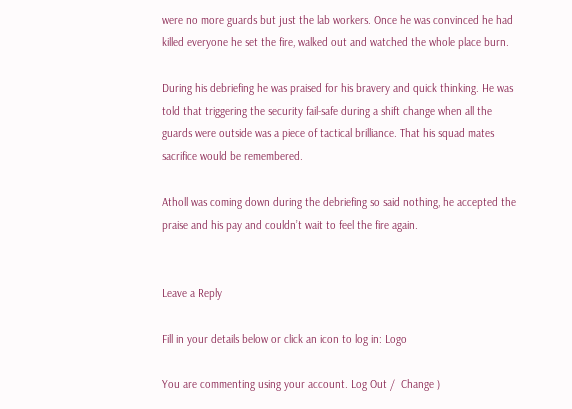were no more guards but just the lab workers. Once he was convinced he had killed everyone he set the fire, walked out and watched the whole place burn.

During his debriefing he was praised for his bravery and quick thinking. He was told that triggering the security fail-safe during a shift change when all the guards were outside was a piece of tactical brilliance. That his squad mates sacrifice would be remembered.

Atholl was coming down during the debriefing so said nothing, he accepted the praise and his pay and couldn’t wait to feel the fire again.


Leave a Reply

Fill in your details below or click an icon to log in: Logo

You are commenting using your account. Log Out /  Change )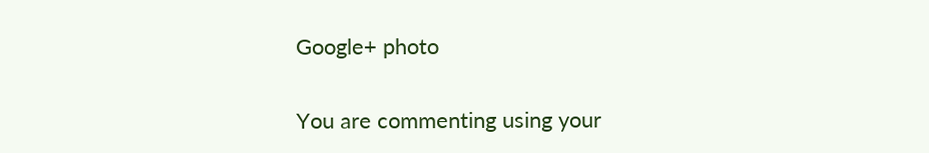Google+ photo

You are commenting using your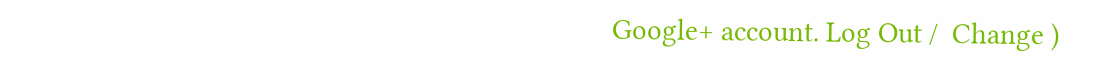Google+ account. Log Out /  Change )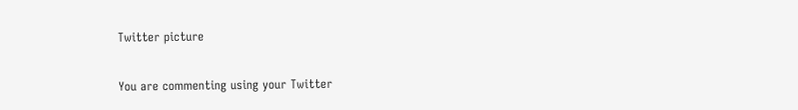Twitter picture

You are commenting using your Twitter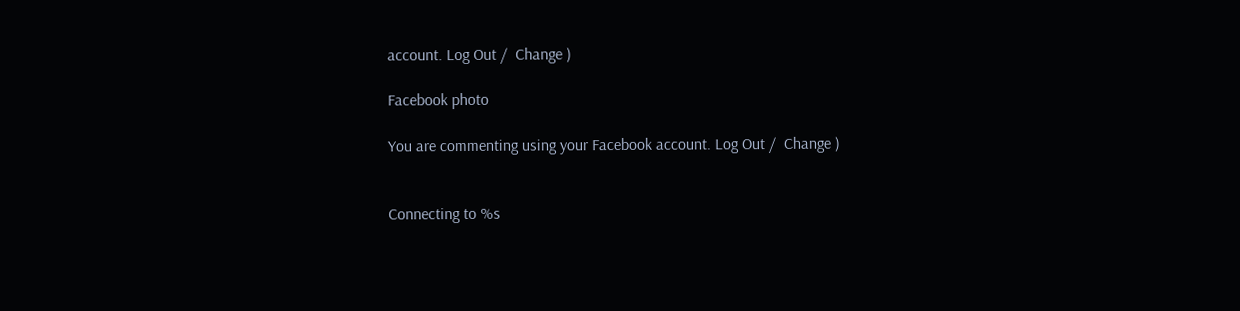account. Log Out /  Change )

Facebook photo

You are commenting using your Facebook account. Log Out /  Change )


Connecting to %s